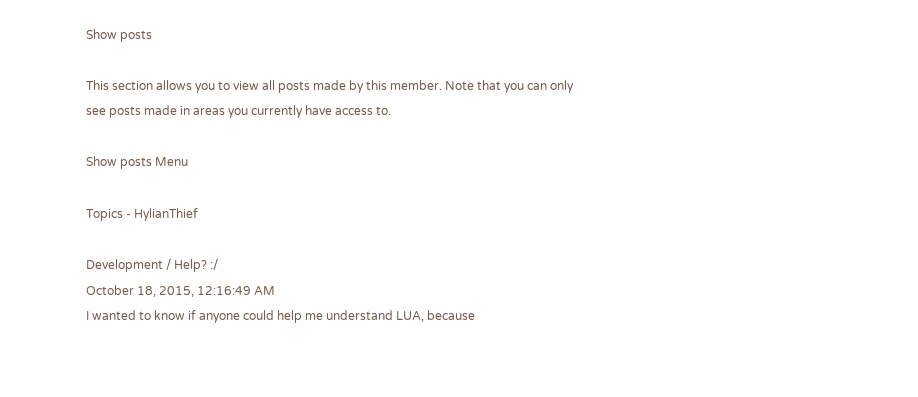Show posts

This section allows you to view all posts made by this member. Note that you can only see posts made in areas you currently have access to.

Show posts Menu

Topics - HylianThief

Development / Help? :/
October 18, 2015, 12:16:49 AM
I wanted to know if anyone could help me understand LUA, because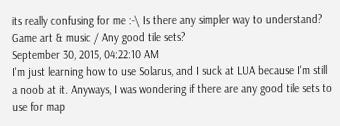its really confusing for me :-\ Is there any simpler way to understand?
Game art & music / Any good tile sets?
September 30, 2015, 04:22:10 AM
I'm just learning how to use Solarus, and I suck at LUA because I'm still a noob at it. Anyways, I was wondering if there are any good tile sets to use for map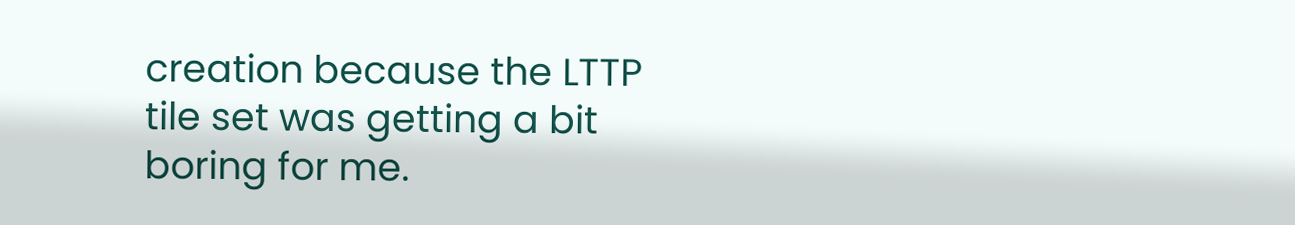creation because the LTTP tile set was getting a bit boring for me.